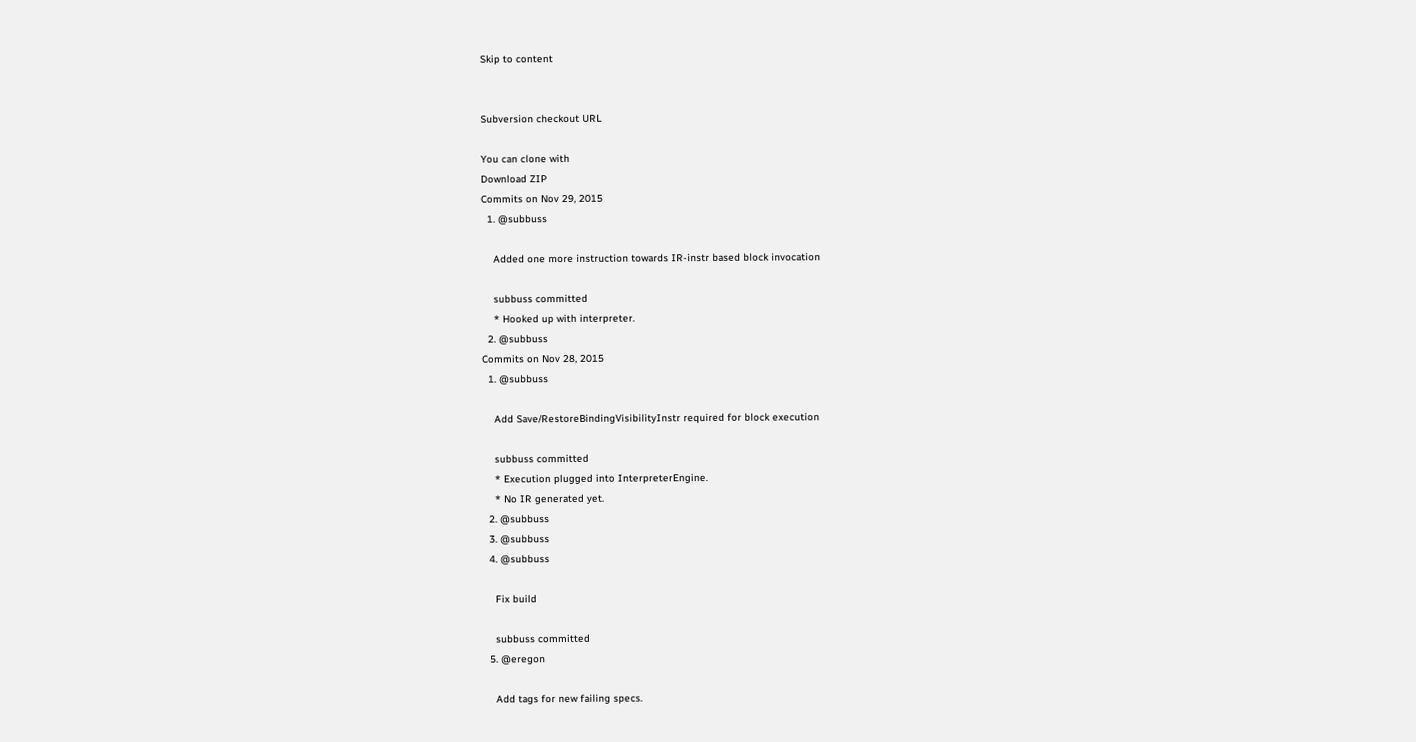Skip to content


Subversion checkout URL

You can clone with
Download ZIP
Commits on Nov 29, 2015
  1. @subbuss

    Added one more instruction towards IR-instr based block invocation

    subbuss committed
    * Hooked up with interpreter.
  2. @subbuss
Commits on Nov 28, 2015
  1. @subbuss

    Add Save/RestoreBindingVisibilityInstr required for block execution

    subbuss committed
    * Execution plugged into InterpreterEngine.
    * No IR generated yet.
  2. @subbuss
  3. @subbuss
  4. @subbuss

    Fix build

    subbuss committed
  5. @eregon

    Add tags for new failing specs.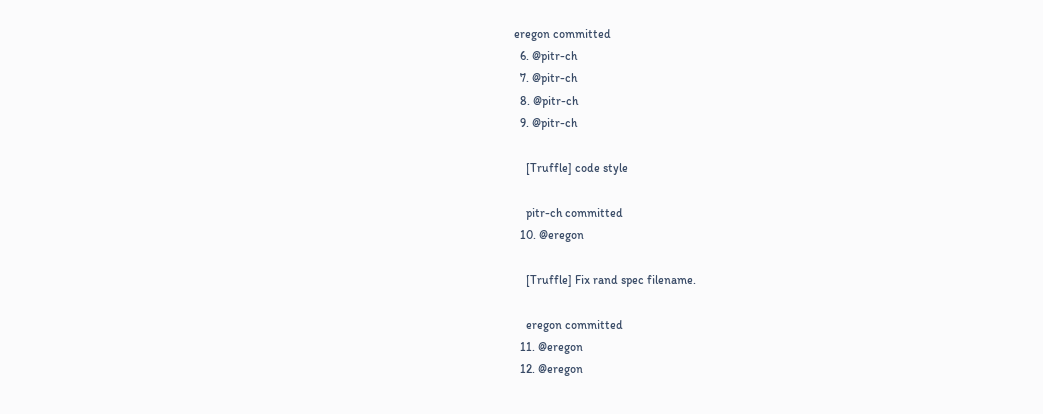eregon committed
  6. @pitr-ch
  7. @pitr-ch
  8. @pitr-ch
  9. @pitr-ch

    [Truffle] code style

    pitr-ch committed
  10. @eregon

    [Truffle] Fix rand spec filename.

    eregon committed
  11. @eregon
  12. @eregon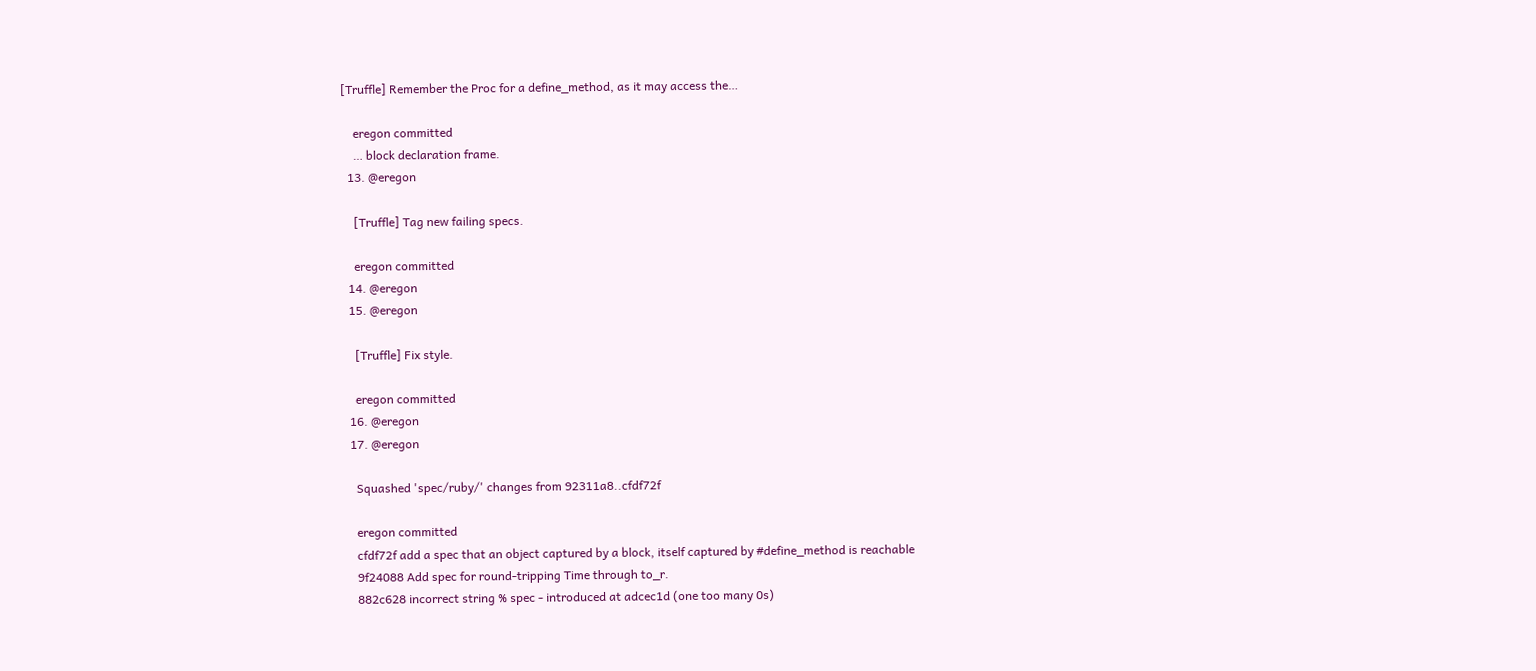[Truffle] Remember the Proc for a define_method, as it may access the…

    eregon committed
    … block declaration frame.
  13. @eregon

    [Truffle] Tag new failing specs.

    eregon committed
  14. @eregon
  15. @eregon

    [Truffle] Fix style.

    eregon committed
  16. @eregon
  17. @eregon

    Squashed 'spec/ruby/' changes from 92311a8..cfdf72f

    eregon committed
    cfdf72f add a spec that an object captured by a block, itself captured by #define_method is reachable
    9f24088 Add spec for round-tripping Time through to_r.
    882c628 incorrect string % spec - introduced at adcec1d (one too many 0s)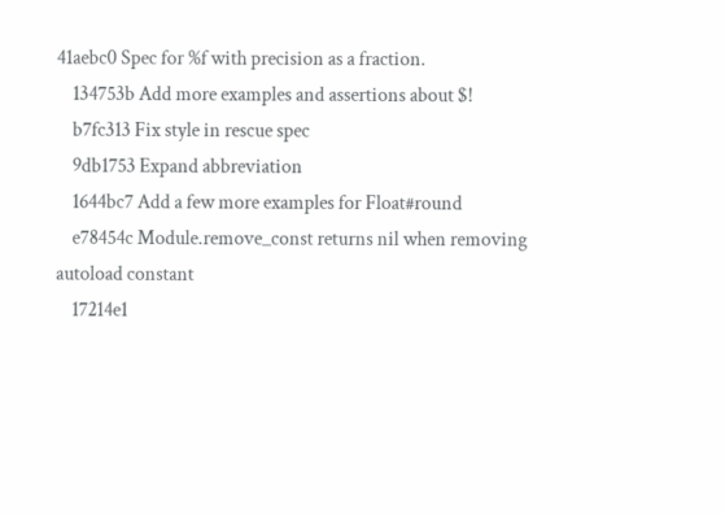41aebc0 Spec for %f with precision as a fraction.
    134753b Add more examples and assertions about $!
    b7fc313 Fix style in rescue spec
    9db1753 Expand abbreviation
    1644bc7 Add a few more examples for Float#round
    e78454c Module.remove_const returns nil when removing autoload constant
    17214e1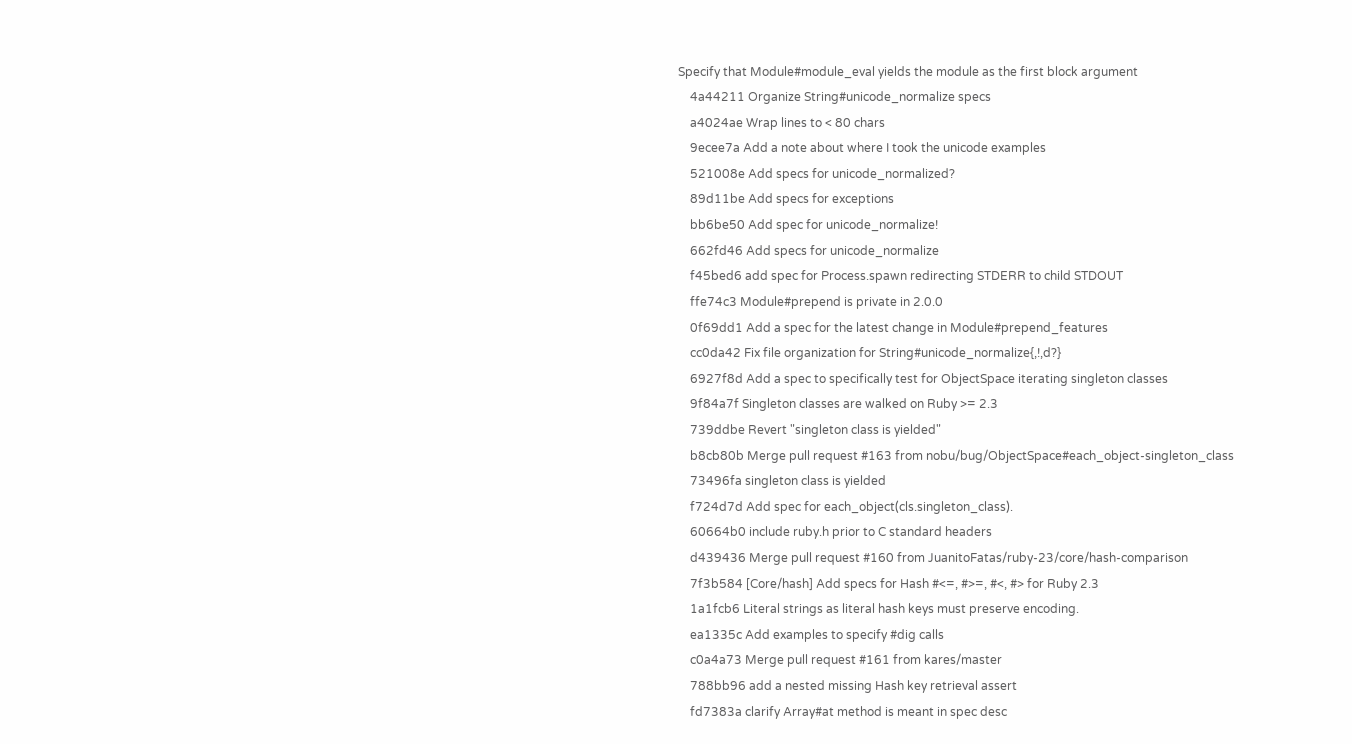Specify that Module#module_eval yields the module as the first block argument
    4a44211 Organize String#unicode_normalize specs
    a4024ae Wrap lines to < 80 chars
    9ecee7a Add a note about where I took the unicode examples
    521008e Add specs for unicode_normalized?
    89d11be Add specs for exceptions
    bb6be50 Add spec for unicode_normalize!
    662fd46 Add specs for unicode_normalize
    f45bed6 add spec for Process.spawn redirecting STDERR to child STDOUT
    ffe74c3 Module#prepend is private in 2.0.0
    0f69dd1 Add a spec for the latest change in Module#prepend_features
    cc0da42 Fix file organization for String#unicode_normalize{,!,d?}
    6927f8d Add a spec to specifically test for ObjectSpace iterating singleton classes
    9f84a7f Singleton classes are walked on Ruby >= 2.3
    739ddbe Revert "singleton class is yielded"
    b8cb80b Merge pull request #163 from nobu/bug/ObjectSpace#each_object-singleton_class
    73496fa singleton class is yielded
    f724d7d Add spec for each_object(cls.singleton_class).
    60664b0 include ruby.h prior to C standard headers
    d439436 Merge pull request #160 from JuanitoFatas/ruby-23/core/hash-comparison
    7f3b584 [Core/hash] Add specs for Hash #<=, #>=, #<, #> for Ruby 2.3
    1a1fcb6 Literal strings as literal hash keys must preserve encoding.
    ea1335c Add examples to specify #dig calls
    c0a4a73 Merge pull request #161 from kares/master
    788bb96 add a nested missing Hash key retrieval assert
    fd7383a clarify Array#at method is meant in spec desc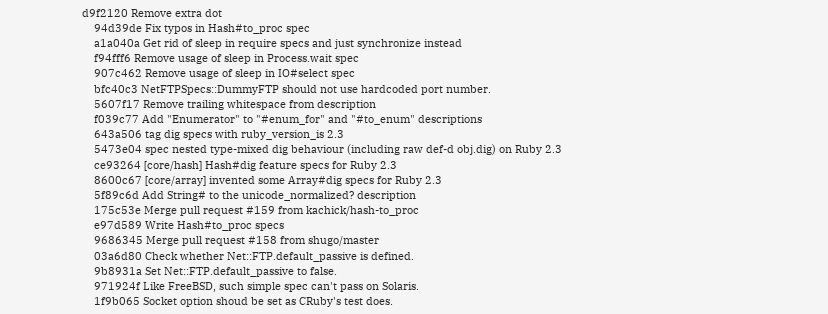d9f2120 Remove extra dot
    94d39de Fix typos in Hash#to_proc spec
    a1a040a Get rid of sleep in require specs and just synchronize instead
    f94fff6 Remove usage of sleep in Process.wait spec
    907c462 Remove usage of sleep in IO#select spec
    bfc40c3 NetFTPSpecs::DummyFTP should not use hardcoded port number.
    5607f17 Remove trailing whitespace from description
    f039c77 Add "Enumerator" to "#enum_for" and "#to_enum" descriptions
    643a506 tag dig specs with ruby_version_is 2.3
    5473e04 spec nested type-mixed dig behaviour (including raw def-d obj.dig) on Ruby 2.3
    ce93264 [core/hash] Hash#dig feature specs for Ruby 2.3
    8600c67 [core/array] invented some Array#dig specs for Ruby 2.3
    5f89c6d Add String# to the unicode_normalized? description
    175c53e Merge pull request #159 from kachick/hash-to_proc
    e97d589 Write Hash#to_proc specs
    9686345 Merge pull request #158 from shugo/master
    03a6d80 Check whether Net::FTP.default_passive is defined.
    9b8931a Set Net::FTP.default_passive to false.
    971924f Like FreeBSD, such simple spec can't pass on Solaris.
    1f9b065 Socket option shoud be set as CRuby's test does.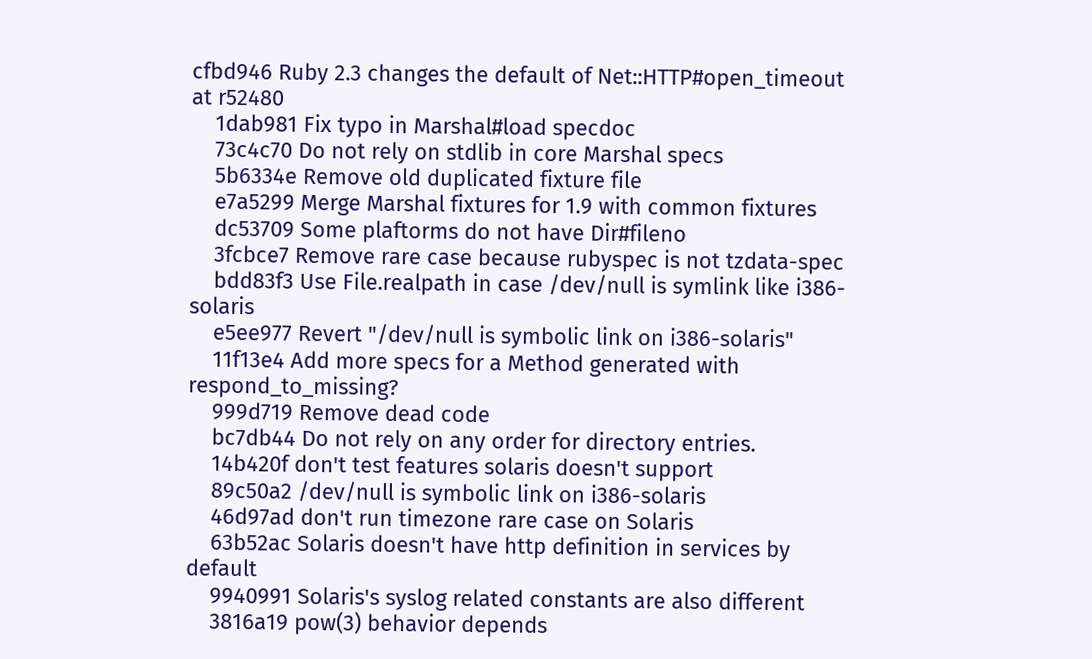cfbd946 Ruby 2.3 changes the default of Net::HTTP#open_timeout at r52480
    1dab981 Fix typo in Marshal#load specdoc
    73c4c70 Do not rely on stdlib in core Marshal specs
    5b6334e Remove old duplicated fixture file
    e7a5299 Merge Marshal fixtures for 1.9 with common fixtures
    dc53709 Some plaftorms do not have Dir#fileno
    3fcbce7 Remove rare case because rubyspec is not tzdata-spec
    bdd83f3 Use File.realpath in case /dev/null is symlink like i386-solaris
    e5ee977 Revert "/dev/null is symbolic link on i386-solaris"
    11f13e4 Add more specs for a Method generated with respond_to_missing?
    999d719 Remove dead code
    bc7db44 Do not rely on any order for directory entries.
    14b420f don't test features solaris doesn't support
    89c50a2 /dev/null is symbolic link on i386-solaris
    46d97ad don't run timezone rare case on Solaris
    63b52ac Solaris doesn't have http definition in services by default
    9940991 Solaris's syslog related constants are also different
    3816a19 pow(3) behavior depends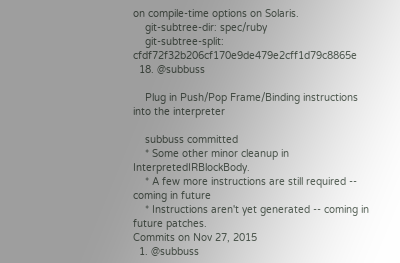on compile-time options on Solaris.
    git-subtree-dir: spec/ruby
    git-subtree-split: cfdf72f32b206cf170e9de479e2cff1d79c8865e
  18. @subbuss

    Plug in Push/Pop Frame/Binding instructions into the interpreter

    subbuss committed
    * Some other minor cleanup in InterpretedIRBlockBody.
    * A few more instructions are still required -- coming in future
    * Instructions aren't yet generated -- coming in future patches.
Commits on Nov 27, 2015
  1. @subbuss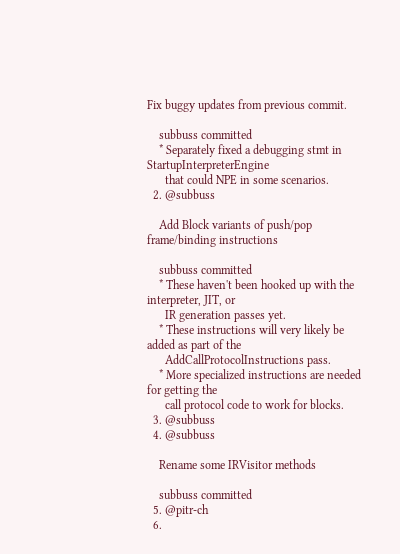Fix buggy updates from previous commit.

    subbuss committed
    * Separately fixed a debugging stmt in StartupInterpreterEngine
      that could NPE in some scenarios.
  2. @subbuss

    Add Block variants of push/pop frame/binding instructions

    subbuss committed
    * These haven't been hooked up with the interpreter, JIT, or
      IR generation passes yet.
    * These instructions will very likely be added as part of the
      AddCallProtocolInstructions pass.
    * More specialized instructions are needed for getting the
      call protocol code to work for blocks.
  3. @subbuss
  4. @subbuss

    Rename some IRVisitor methods

    subbuss committed
  5. @pitr-ch
  6.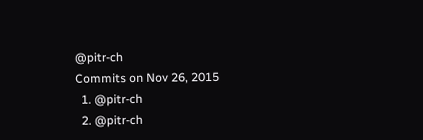@pitr-ch
Commits on Nov 26, 2015
  1. @pitr-ch
  2. @pitr-ch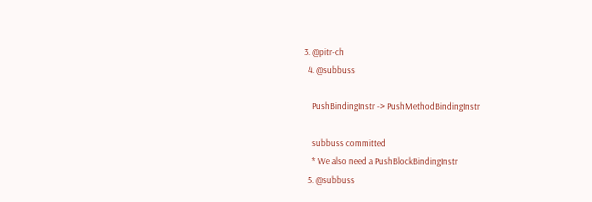3. @pitr-ch
  4. @subbuss

    PushBindingInstr -> PushMethodBindingInstr

    subbuss committed
    * We also need a PushBlockBindingInstr
  5. @subbuss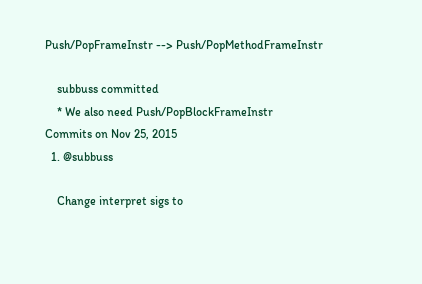Push/PopFrameInstr --> Push/PopMethodFrameInstr

    subbuss committed
    * We also need Push/PopBlockFrameInstr
Commits on Nov 25, 2015
  1. @subbuss

    Change interpret sigs to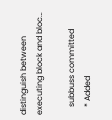distinguish between executing block and bloc…

    subbuss committed
    * Added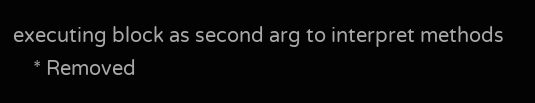executing block as second arg to interpret methods
    * Removed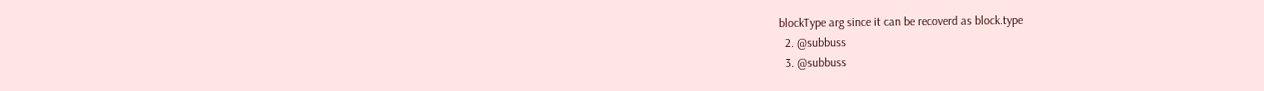blockType arg since it can be recoverd as block.type
  2. @subbuss
  3. @subbuss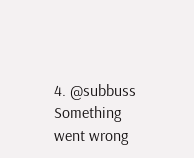4. @subbuss
Something went wrong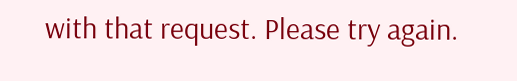with that request. Please try again.